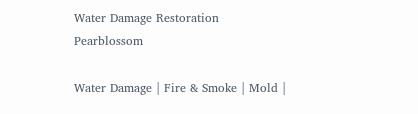Water Damage Restoration Pearblossom

Water Damage | Fire & Smoke | Mold |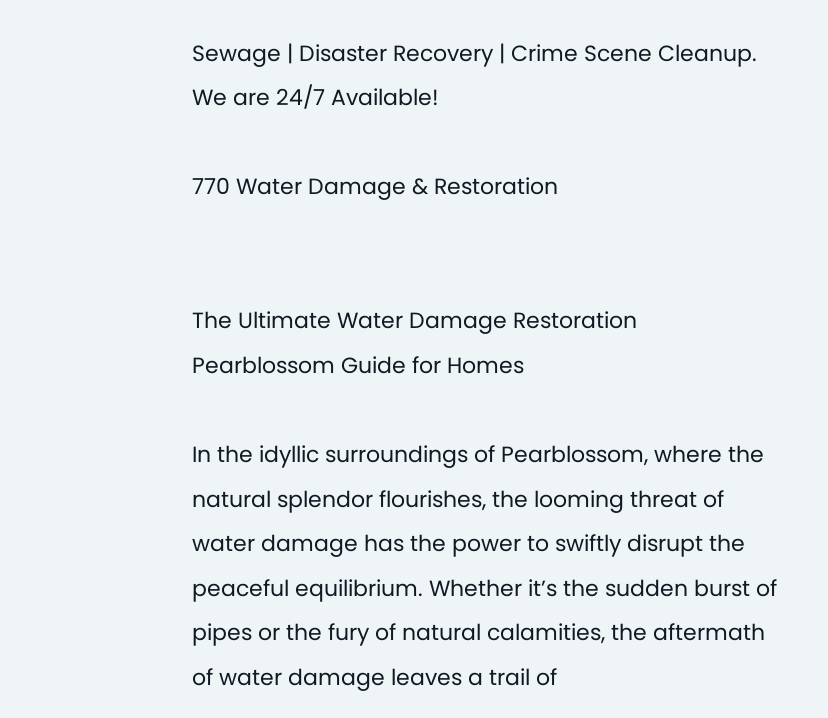Sewage | Disaster Recovery | Crime Scene Cleanup. We are 24/7 Available!

770 Water Damage & Restoration


The Ultimate Water Damage Restoration Pearblossom Guide for Homes

In the idyllic surroundings of Pearblossom, where the natural splendor flourishes, the looming threat of water damage has the power to swiftly disrupt the peaceful equilibrium. Whether it’s the sudden burst of pipes or the fury of natural calamities, the aftermath of water damage leaves a trail of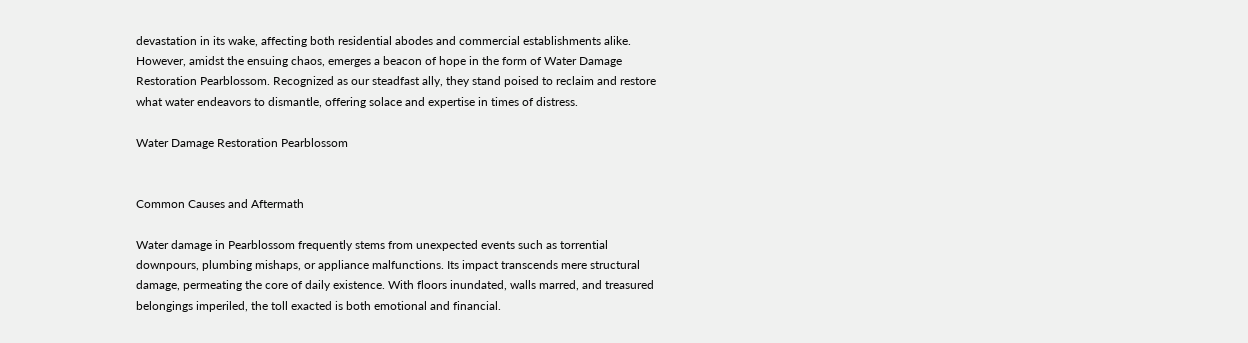devastation in its wake, affecting both residential abodes and commercial establishments alike. However, amidst the ensuing chaos, emerges a beacon of hope in the form of Water Damage Restoration Pearblossom. Recognized as our steadfast ally, they stand poised to reclaim and restore what water endeavors to dismantle, offering solace and expertise in times of distress.

Water Damage Restoration Pearblossom


Common Causes and Aftermath

Water damage in Pearblossom frequently stems from unexpected events such as torrential downpours, plumbing mishaps, or appliance malfunctions. Its impact transcends mere structural damage, permeating the core of daily existence. With floors inundated, walls marred, and treasured belongings imperiled, the toll exacted is both emotional and financial.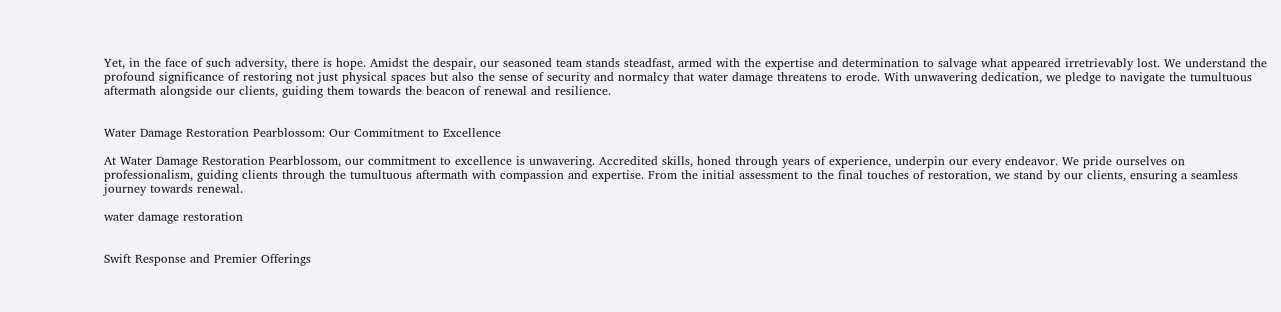Yet, in the face of such adversity, there is hope. Amidst the despair, our seasoned team stands steadfast, armed with the expertise and determination to salvage what appeared irretrievably lost. We understand the profound significance of restoring not just physical spaces but also the sense of security and normalcy that water damage threatens to erode. With unwavering dedication, we pledge to navigate the tumultuous aftermath alongside our clients, guiding them towards the beacon of renewal and resilience.


Water Damage Restoration Pearblossom: Our Commitment to Excellence

At Water Damage Restoration Pearblossom, our commitment to excellence is unwavering. Accredited skills, honed through years of experience, underpin our every endeavor. We pride ourselves on professionalism, guiding clients through the tumultuous aftermath with compassion and expertise. From the initial assessment to the final touches of restoration, we stand by our clients, ensuring a seamless journey towards renewal.

water damage restoration


Swift Response and Premier Offerings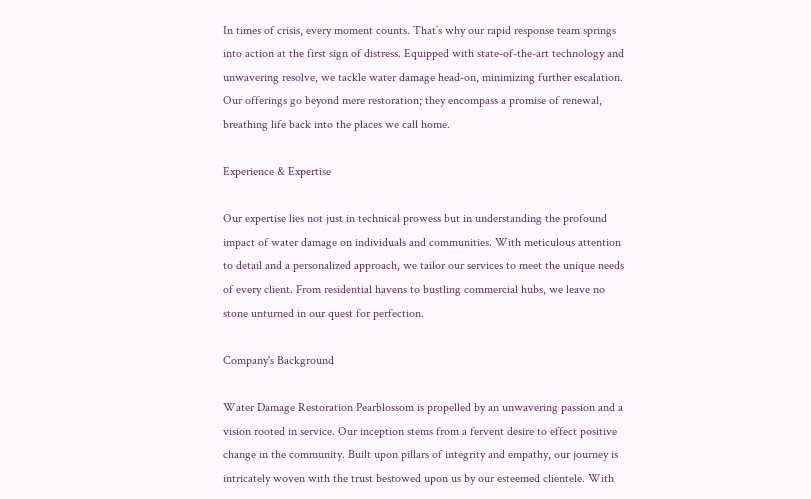In times of crisis, every moment counts. That’s why our rapid response team springs into action at the first sign of distress. Equipped with state-of-the-art technology and unwavering resolve, we tackle water damage head-on, minimizing further escalation. Our offerings go beyond mere restoration; they encompass a promise of renewal, breathing life back into the places we call home.

Experience & Expertise

Our expertise lies not just in technical prowess but in understanding the profound impact of water damage on individuals and communities. With meticulous attention to detail and a personalized approach, we tailor our services to meet the unique needs of every client. From residential havens to bustling commercial hubs, we leave no stone unturned in our quest for perfection.

Company's Background

Water Damage Restoration Pearblossom is propelled by an unwavering passion and a vision rooted in service. Our inception stems from a fervent desire to effect positive change in the community. Built upon pillars of integrity and empathy, our journey is intricately woven with the trust bestowed upon us by our esteemed clientele. With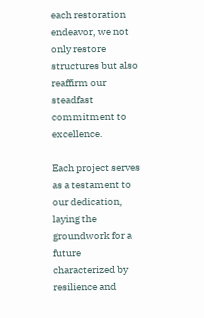each restoration endeavor, we not only restore structures but also reaffirm our steadfast commitment to excellence.

Each project serves as a testament to our dedication, laying the groundwork for a future characterized by resilience and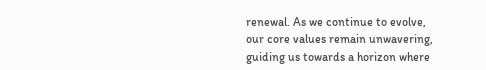renewal. As we continue to evolve, our core values remain unwavering, guiding us towards a horizon where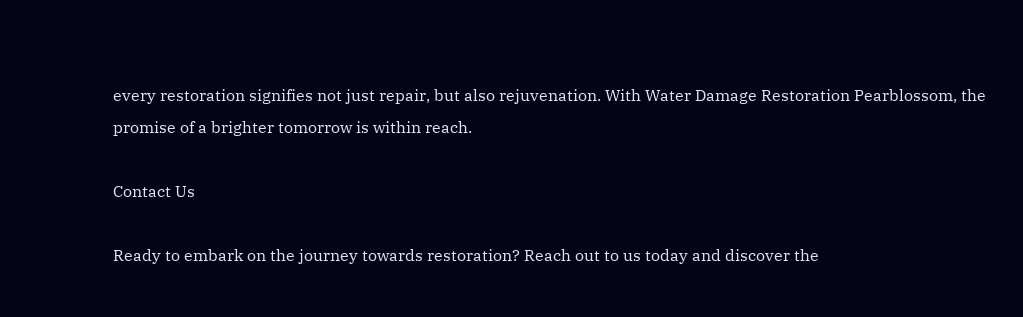every restoration signifies not just repair, but also rejuvenation. With Water Damage Restoration Pearblossom, the promise of a brighter tomorrow is within reach.

Contact Us

Ready to embark on the journey towards restoration? Reach out to us today and discover the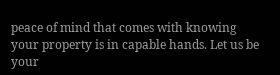peace of mind that comes with knowing your property is in capable hands. Let us be your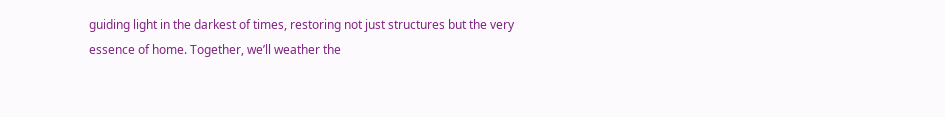guiding light in the darkest of times, restoring not just structures but the very essence of home. Together, we’ll weather the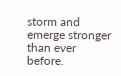storm and emerge stronger than ever before.